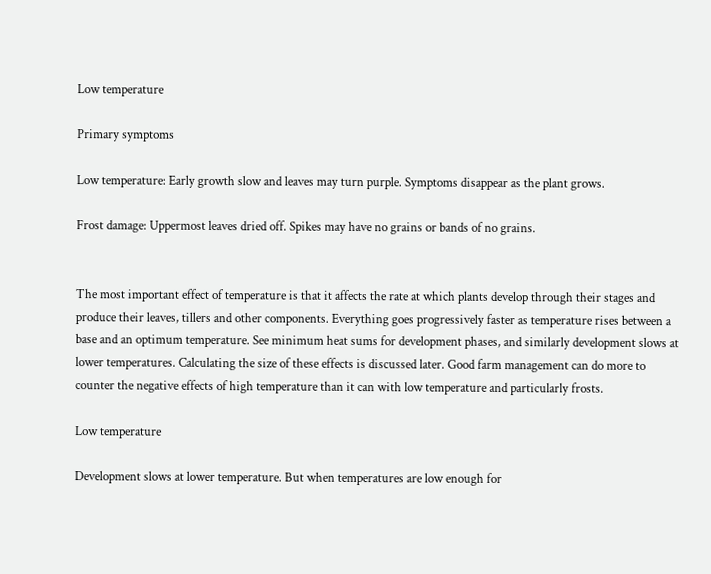Low temperature

Primary symptoms

Low temperature: Early growth slow and leaves may turn purple. Symptoms disappear as the plant grows.

Frost damage: Uppermost leaves dried off. Spikes may have no grains or bands of no grains.


The most important effect of temperature is that it affects the rate at which plants develop through their stages and produce their leaves, tillers and other components. Everything goes progressively faster as temperature rises between a base and an optimum temperature. See minimum heat sums for development phases, and similarly development slows at lower temperatures. Calculating the size of these effects is discussed later. Good farm management can do more to counter the negative effects of high temperature than it can with low temperature and particularly frosts.

Low temperature

Development slows at lower temperature. But when temperatures are low enough for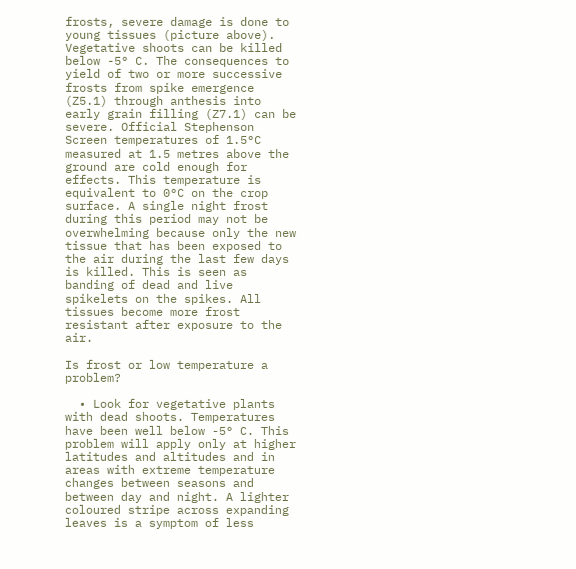frosts, severe damage is done to young tissues (picture above). Vegetative shoots can be killed below -5° C. The consequences to yield of two or more successive frosts from spike emergence (Z5.1) through anthesis into early grain filling (Z7.1) can be severe. Official Stephenson Screen temperatures of 1.5°C measured at 1.5 metres above the ground are cold enough for effects. This temperature is equivalent to 0°C on the crop surface. A single night frost during this period may not be overwhelming because only the new tissue that has been exposed to the air during the last few days is killed. This is seen as banding of dead and live spikelets on the spikes. All tissues become more frost resistant after exposure to the air.

Is frost or low temperature a problem?

  • Look for vegetative plants with dead shoots. Temperatures have been well below -5° C. This problem will apply only at higher latitudes and altitudes and in areas with extreme temperature changes between seasons and between day and night. A lighter coloured stripe across expanding leaves is a symptom of less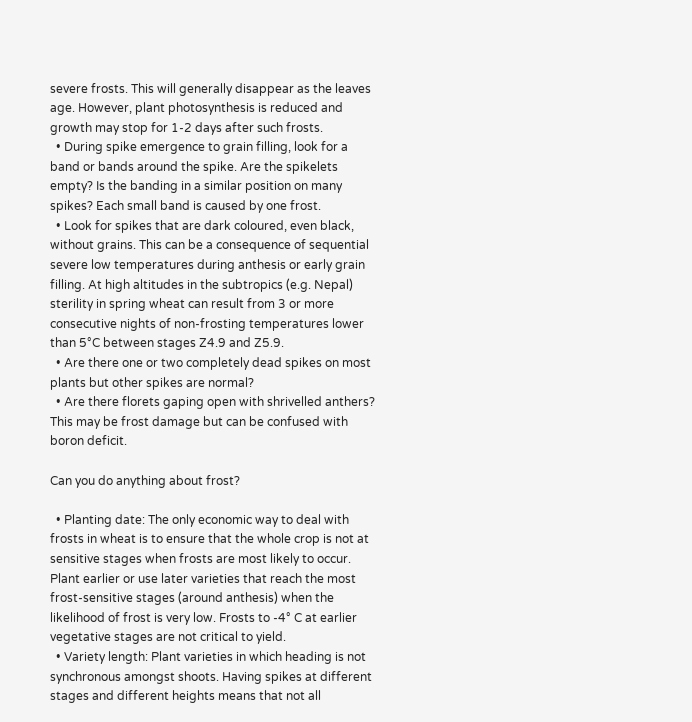severe frosts. This will generally disappear as the leaves age. However, plant photosynthesis is reduced and growth may stop for 1-2 days after such frosts.
  • During spike emergence to grain filling, look for a band or bands around the spike. Are the spikelets empty? Is the banding in a similar position on many spikes? Each small band is caused by one frost.
  • Look for spikes that are dark coloured, even black, without grains. This can be a consequence of sequential severe low temperatures during anthesis or early grain filling. At high altitudes in the subtropics (e.g. Nepal) sterility in spring wheat can result from 3 or more consecutive nights of non-frosting temperatures lower than 5°C between stages Z4.9 and Z5.9.
  • Are there one or two completely dead spikes on most plants but other spikes are normal?
  • Are there florets gaping open with shrivelled anthers? This may be frost damage but can be confused with boron deficit.

Can you do anything about frost?

  • Planting date: The only economic way to deal with frosts in wheat is to ensure that the whole crop is not at sensitive stages when frosts are most likely to occur. Plant earlier or use later varieties that reach the most frost-sensitive stages (around anthesis) when the likelihood of frost is very low. Frosts to -4° C at earlier vegetative stages are not critical to yield.
  • Variety length: Plant varieties in which heading is not synchronous amongst shoots. Having spikes at different stages and different heights means that not all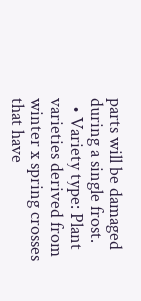parts will be damaged during a single frost.
  • Variety type: Plant varieties derived from winter x spring crosses that have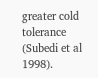greater cold tolerance (Subedi et al 1998).